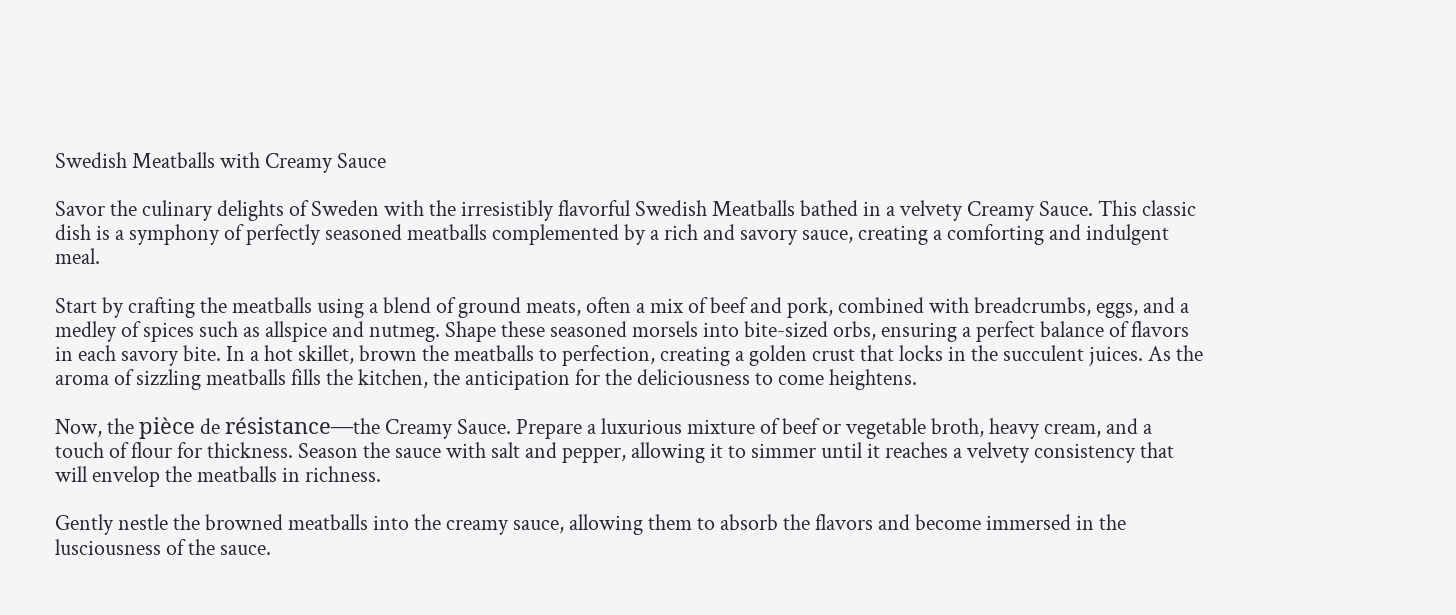Swedish Meatballs with Creamy Sauce

Savor the culinary delights of Sweden with the irresistibly flavorful Swedish Meatballs bathed in a velvety Creamy Sauce. This classic dish is a symphony of perfectly seasoned meatballs complemented by a rich and savory sauce, creating a comforting and indulgent meal.

Start by crafting the meatballs using a blend of ground meats, often a mix of beef and pork, combined with breadcrumbs, eggs, and a medley of spices such as allspice and nutmeg. Shape these seasoned morsels into bite-sized orbs, ensuring a perfect balance of flavors in each savory bite. In a hot skillet, brown the meatballs to perfection, creating a golden crust that locks in the succulent juices. As the aroma of sizzling meatballs fills the kitchen, the anticipation for the deliciousness to come heightens.

Now, the pièce de résistance—the Creamy Sauce. Prepare a luxurious mixture of beef or vegetable broth, heavy cream, and a touch of flour for thickness. Season the sauce with salt and pepper, allowing it to simmer until it reaches a velvety consistency that will envelop the meatballs in richness.

Gently nestle the browned meatballs into the creamy sauce, allowing them to absorb the flavors and become immersed in the lusciousness of the sauce.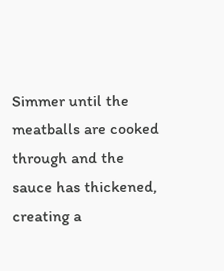Simmer until the meatballs are cooked through and the sauce has thickened, creating a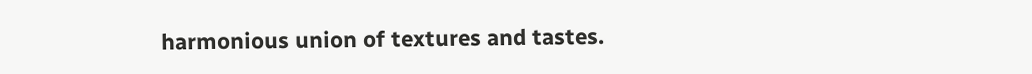harmonious union of textures and tastes.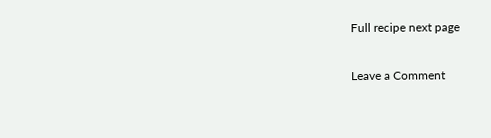Full recipe next page

Leave a Comment